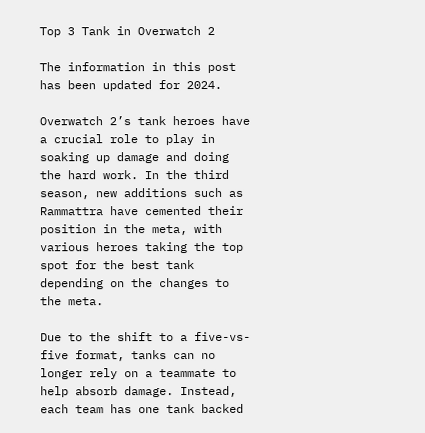Top 3 Tank in Overwatch 2

The information in this post has been updated for 2024.

Overwatch 2’s tank heroes have a crucial role to play in soaking up damage and doing the hard work. In the third season, new additions such as Rammattra have cemented their position in the meta, with various heroes taking the top spot for the best tank depending on the changes to the meta.

Due to the shift to a five-vs-five format, tanks can no longer rely on a teammate to help absorb damage. Instead, each team has one tank backed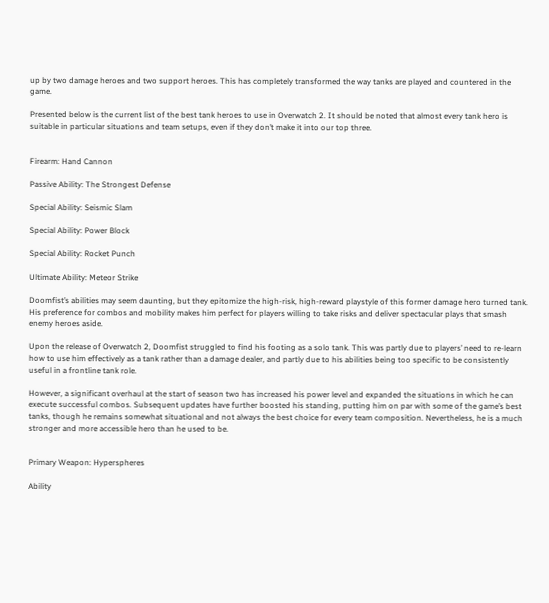up by two damage heroes and two support heroes. This has completely transformed the way tanks are played and countered in the game.

Presented below is the current list of the best tank heroes to use in Overwatch 2. It should be noted that almost every tank hero is suitable in particular situations and team setups, even if they don’t make it into our top three.


Firearm: Hand Cannon

Passive Ability: The Strongest Defense

Special Ability: Seismic Slam

Special Ability: Power Block

Special Ability: Rocket Punch

Ultimate Ability: Meteor Strike

Doomfist’s abilities may seem daunting, but they epitomize the high-risk, high-reward playstyle of this former damage hero turned tank. His preference for combos and mobility makes him perfect for players willing to take risks and deliver spectacular plays that smash enemy heroes aside.

Upon the release of Overwatch 2, Doomfist struggled to find his footing as a solo tank. This was partly due to players’ need to re-learn how to use him effectively as a tank rather than a damage dealer, and partly due to his abilities being too specific to be consistently useful in a frontline tank role.

However, a significant overhaul at the start of season two has increased his power level and expanded the situations in which he can execute successful combos. Subsequent updates have further boosted his standing, putting him on par with some of the game’s best tanks, though he remains somewhat situational and not always the best choice for every team composition. Nevertheless, he is a much stronger and more accessible hero than he used to be.


Primary Weapon: Hyperspheres

Ability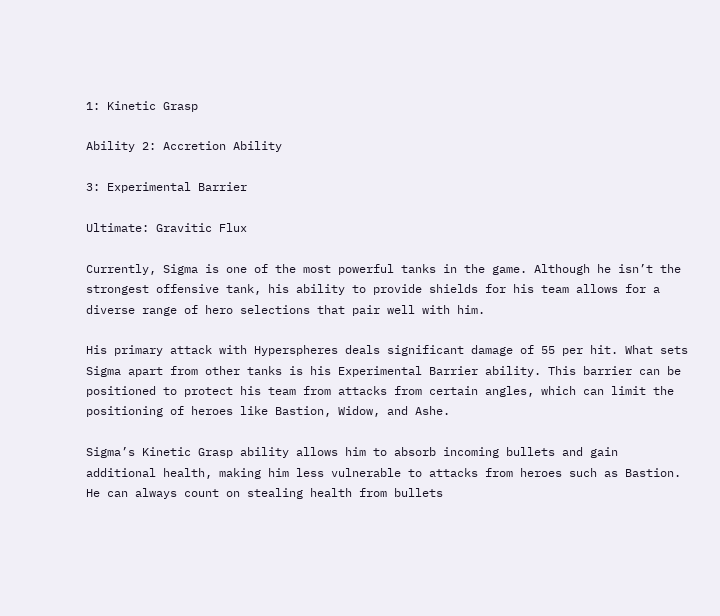1: Kinetic Grasp

Ability 2: Accretion Ability

3: Experimental Barrier

Ultimate: Gravitic Flux

Currently, Sigma is one of the most powerful tanks in the game. Although he isn’t the strongest offensive tank, his ability to provide shields for his team allows for a diverse range of hero selections that pair well with him.

His primary attack with Hyperspheres deals significant damage of 55 per hit. What sets Sigma apart from other tanks is his Experimental Barrier ability. This barrier can be positioned to protect his team from attacks from certain angles, which can limit the positioning of heroes like Bastion, Widow, and Ashe.

Sigma’s Kinetic Grasp ability allows him to absorb incoming bullets and gain additional health, making him less vulnerable to attacks from heroes such as Bastion. He can always count on stealing health from bullets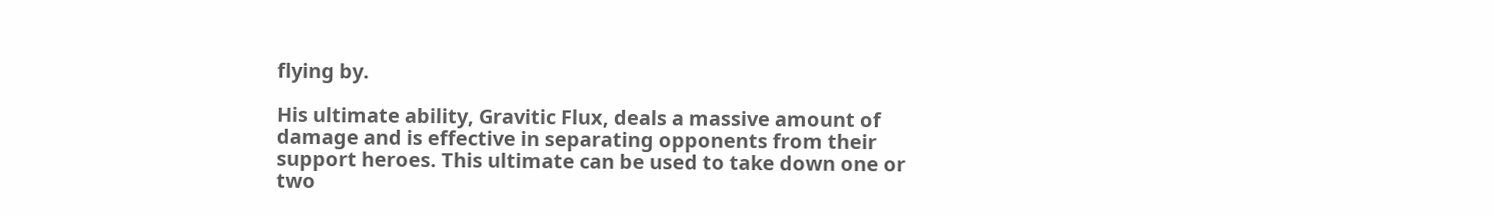flying by.

His ultimate ability, Gravitic Flux, deals a massive amount of damage and is effective in separating opponents from their support heroes. This ultimate can be used to take down one or two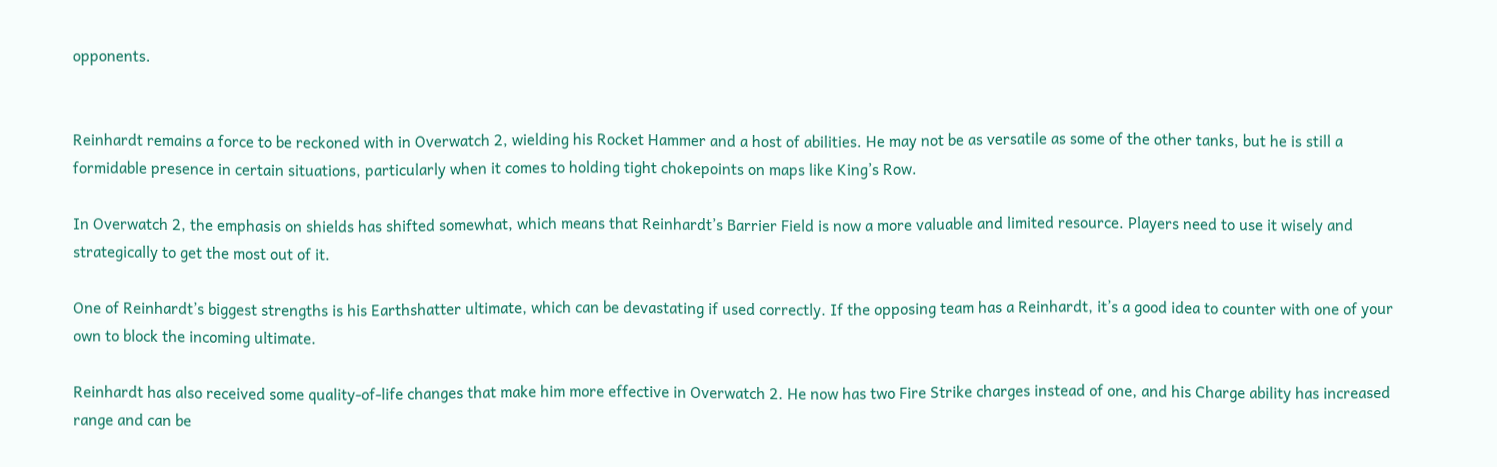opponents.


Reinhardt remains a force to be reckoned with in Overwatch 2, wielding his Rocket Hammer and a host of abilities. He may not be as versatile as some of the other tanks, but he is still a formidable presence in certain situations, particularly when it comes to holding tight chokepoints on maps like King’s Row.

In Overwatch 2, the emphasis on shields has shifted somewhat, which means that Reinhardt’s Barrier Field is now a more valuable and limited resource. Players need to use it wisely and strategically to get the most out of it.

One of Reinhardt’s biggest strengths is his Earthshatter ultimate, which can be devastating if used correctly. If the opposing team has a Reinhardt, it’s a good idea to counter with one of your own to block the incoming ultimate.

Reinhardt has also received some quality-of-life changes that make him more effective in Overwatch 2. He now has two Fire Strike charges instead of one, and his Charge ability has increased range and can be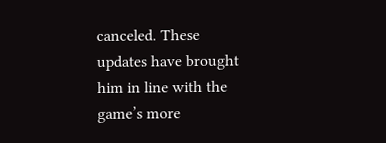canceled. These updates have brought him in line with the game’s more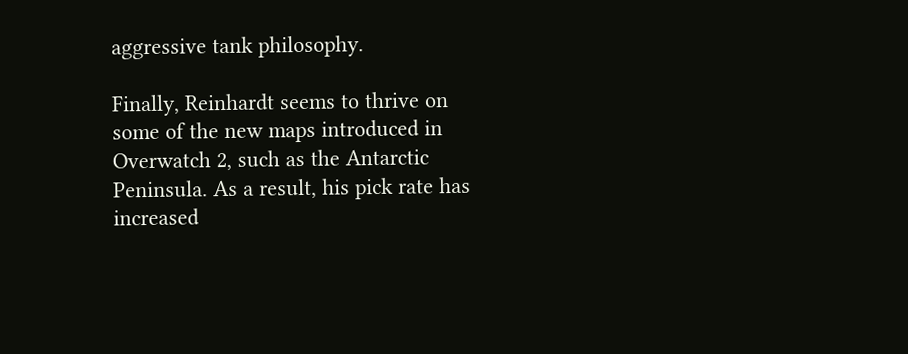aggressive tank philosophy.

Finally, Reinhardt seems to thrive on some of the new maps introduced in Overwatch 2, such as the Antarctic Peninsula. As a result, his pick rate has increased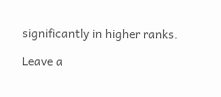significantly in higher ranks.

Leave a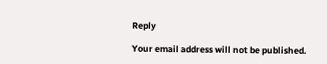Reply

Your email address will not be published.